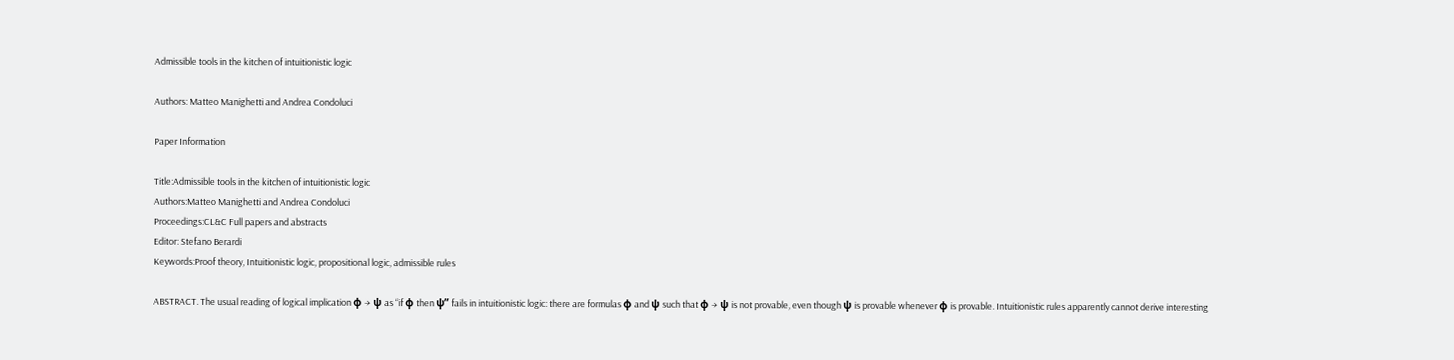Admissible tools in the kitchen of intuitionistic logic

Authors: Matteo Manighetti and Andrea Condoluci

Paper Information

Title:Admissible tools in the kitchen of intuitionistic logic
Authors:Matteo Manighetti and Andrea Condoluci
Proceedings:CL&C Full papers and abstracts
Editor: Stefano Berardi
Keywords:Proof theory, Intuitionistic logic, propositional logic, admissible rules

ABSTRACT. The usual reading of logical implication φ → ψ as “if φ then ψ” fails in intuitionistic logic: there are formulas φ and ψ such that φ → ψ is not provable, even though ψ is provable whenever φ is provable. Intuitionistic rules apparently cannot derive interesting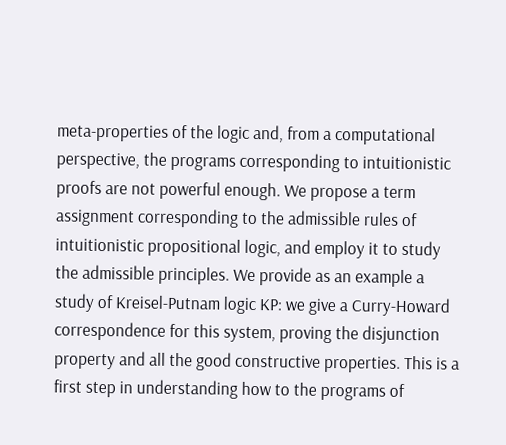meta-properties of the logic and, from a computational perspective, the programs corresponding to intuitionistic proofs are not powerful enough. We propose a term assignment corresponding to the admissible rules of intuitionistic propositional logic, and employ it to study the admissible principles. We provide as an example a study of Kreisel-Putnam logic KP: we give a Curry-Howard correspondence for this system, proving the disjunction property and all the good constructive properties. This is a first step in understanding how to the programs of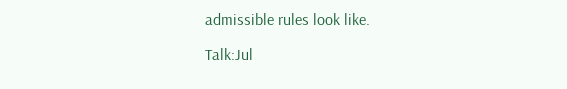admissible rules look like.

Talk:Jul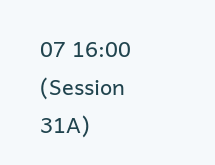07 16:00 (Session 31A)